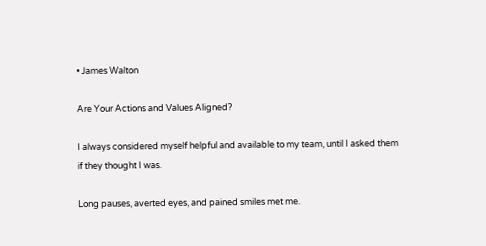• James Walton

Are Your Actions and Values Aligned?

I always considered myself helpful and available to my team, until I asked them if they thought I was.

Long pauses, averted eyes, and pained smiles met me.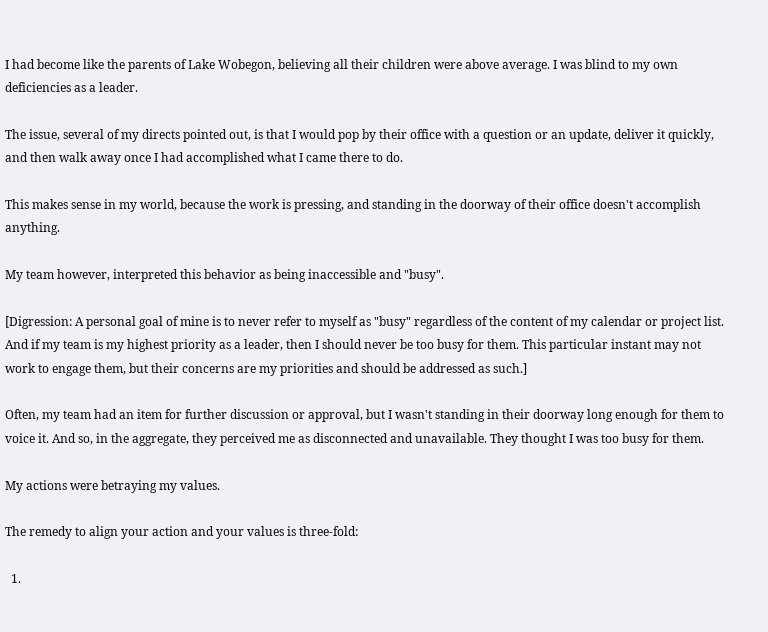I had become like the parents of Lake Wobegon, believing all their children were above average. I was blind to my own deficiencies as a leader.

The issue, several of my directs pointed out, is that I would pop by their office with a question or an update, deliver it quickly, and then walk away once I had accomplished what I came there to do.

This makes sense in my world, because the work is pressing, and standing in the doorway of their office doesn't accomplish anything.

My team however, interpreted this behavior as being inaccessible and "busy".

[Digression: A personal goal of mine is to never refer to myself as "busy" regardless of the content of my calendar or project list. And if my team is my highest priority as a leader, then I should never be too busy for them. This particular instant may not work to engage them, but their concerns are my priorities and should be addressed as such.]

Often, my team had an item for further discussion or approval, but I wasn't standing in their doorway long enough for them to voice it. And so, in the aggregate, they perceived me as disconnected and unavailable. They thought I was too busy for them.

My actions were betraying my values.

The remedy to align your action and your values is three-fold:

  1.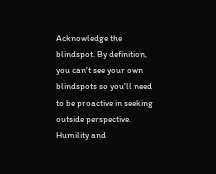Acknowledge the blindspot. By definition, you can't see your own blindspots so you'll need to be proactive in seeking outside perspective. Humility and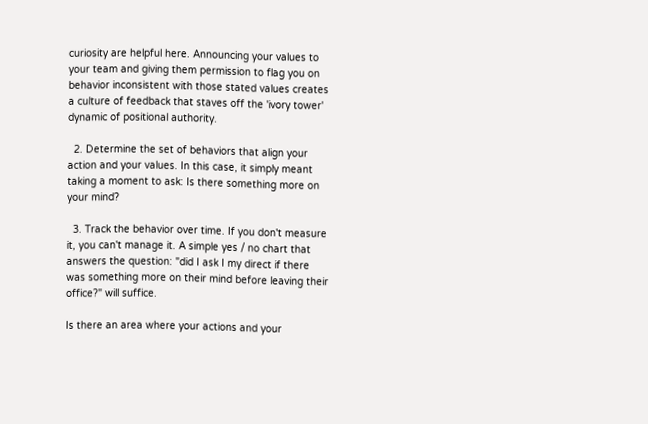curiosity are helpful here. Announcing your values to your team and giving them permission to flag you on behavior inconsistent with those stated values creates a culture of feedback that staves off the 'ivory tower' dynamic of positional authority.

  2. Determine the set of behaviors that align your action and your values. In this case, it simply meant taking a moment to ask: Is there something more on your mind?

  3. Track the behavior over time. If you don't measure it, you can't manage it. A simple yes / no chart that answers the question: "did I ask I my direct if there was something more on their mind before leaving their office?" will suffice.

Is there an area where your actions and your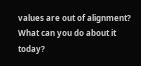values are out of alignment? What can you do about it today?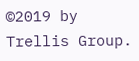©2019 by Trellis Group.